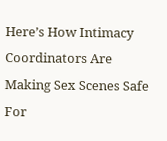Here’s How Intimacy Coordinators Are Making Sex Scenes Safe For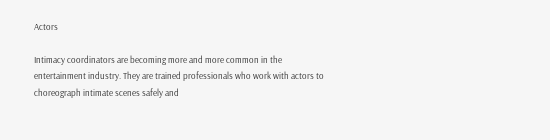Actors

Intimacy coordinators are becoming more and more common in the entertainment industry. They are trained professionals who work with actors to choreograph intimate scenes safely and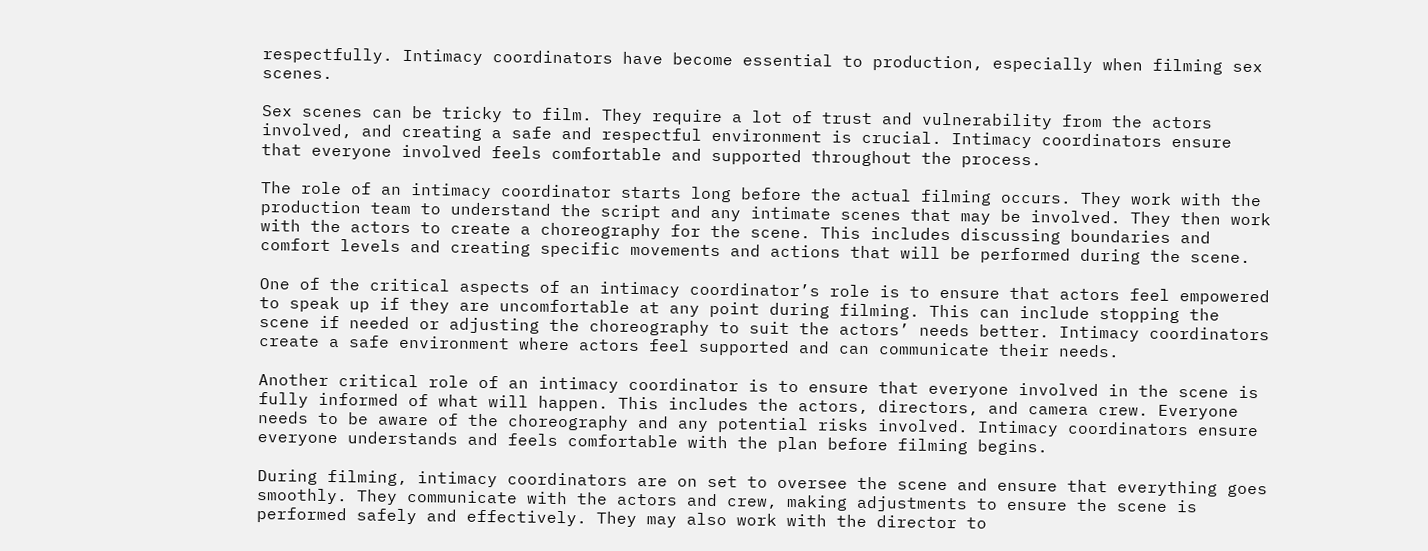respectfully. Intimacy coordinators have become essential to production, especially when filming sex scenes.

Sex scenes can be tricky to film. They require a lot of trust and vulnerability from the actors involved, and creating a safe and respectful environment is crucial. Intimacy coordinators ensure that everyone involved feels comfortable and supported throughout the process.

The role of an intimacy coordinator starts long before the actual filming occurs. They work with the production team to understand the script and any intimate scenes that may be involved. They then work with the actors to create a choreography for the scene. This includes discussing boundaries and comfort levels and creating specific movements and actions that will be performed during the scene.

One of the critical aspects of an intimacy coordinator’s role is to ensure that actors feel empowered to speak up if they are uncomfortable at any point during filming. This can include stopping the scene if needed or adjusting the choreography to suit the actors’ needs better. Intimacy coordinators create a safe environment where actors feel supported and can communicate their needs.

Another critical role of an intimacy coordinator is to ensure that everyone involved in the scene is fully informed of what will happen. This includes the actors, directors, and camera crew. Everyone needs to be aware of the choreography and any potential risks involved. Intimacy coordinators ensure everyone understands and feels comfortable with the plan before filming begins.

During filming, intimacy coordinators are on set to oversee the scene and ensure that everything goes smoothly. They communicate with the actors and crew, making adjustments to ensure the scene is performed safely and effectively. They may also work with the director to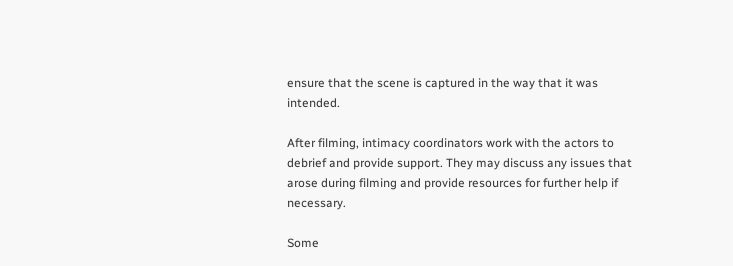ensure that the scene is captured in the way that it was intended.

After filming, intimacy coordinators work with the actors to debrief and provide support. They may discuss any issues that arose during filming and provide resources for further help if necessary.

Some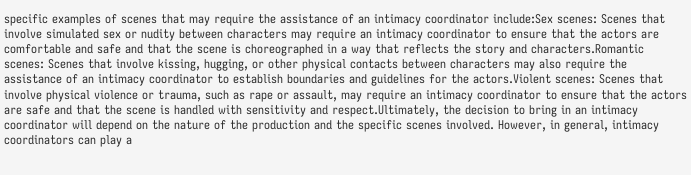specific examples of scenes that may require the assistance of an intimacy coordinator include:Sex scenes: Scenes that involve simulated sex or nudity between characters may require an intimacy coordinator to ensure that the actors are comfortable and safe and that the scene is choreographed in a way that reflects the story and characters.Romantic scenes: Scenes that involve kissing, hugging, or other physical contacts between characters may also require the assistance of an intimacy coordinator to establish boundaries and guidelines for the actors.Violent scenes: Scenes that involve physical violence or trauma, such as rape or assault, may require an intimacy coordinator to ensure that the actors are safe and that the scene is handled with sensitivity and respect.Ultimately, the decision to bring in an intimacy coordinator will depend on the nature of the production and the specific scenes involved. However, in general, intimacy coordinators can play a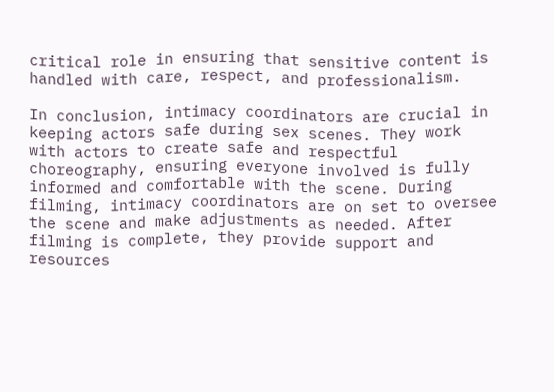critical role in ensuring that sensitive content is handled with care, respect, and professionalism.

In conclusion, intimacy coordinators are crucial in keeping actors safe during sex scenes. They work with actors to create safe and respectful choreography, ensuring everyone involved is fully informed and comfortable with the scene. During filming, intimacy coordinators are on set to oversee the scene and make adjustments as needed. After filming is complete, they provide support and resources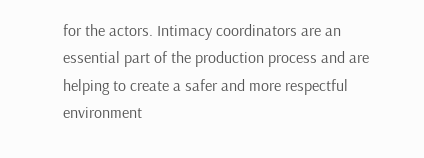for the actors. Intimacy coordinators are an essential part of the production process and are helping to create a safer and more respectful environment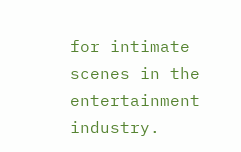for intimate scenes in the entertainment industry.